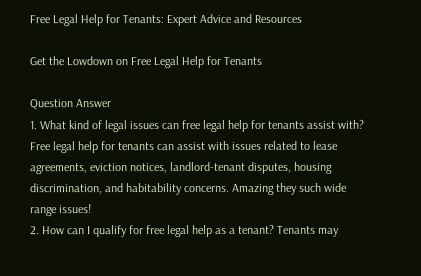Free Legal Help for Tenants: Expert Advice and Resources

Get the Lowdown on Free Legal Help for Tenants

Question Answer
1. What kind of legal issues can free legal help for tenants assist with? Free legal help for tenants can assist with issues related to lease agreements, eviction notices, landlord-tenant disputes, housing discrimination, and habitability concerns. Amazing they such wide range issues!
2. How can I qualify for free legal help as a tenant? Tenants may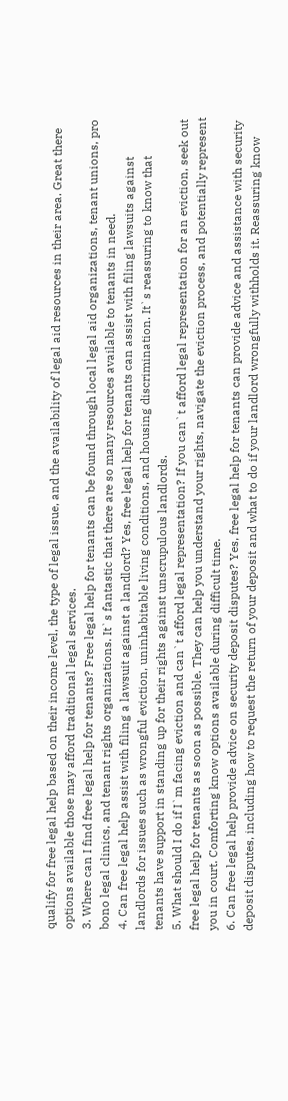qualify for free legal help based on their income level, the type of legal issue, and the availability of legal aid resources in their area. Great there options available those may afford traditional legal services.
3. Where can I find free legal help for tenants? Free legal help for tenants can be found through local legal aid organizations, tenant unions, pro bono legal clinics, and tenant rights organizations. It`s fantastic that there are so many resources available to tenants in need.
4. Can free legal help assist with filing a lawsuit against a landlord? Yes, free legal help for tenants can assist with filing lawsuits against landlords for issues such as wrongful eviction, uninhabitable living conditions, and housing discrimination. It`s reassuring to know that tenants have support in standing up for their rights against unscrupulous landlords.
5. What should I do if I`m facing eviction and can`t afford legal representation? If you can`t afford legal representation for an eviction, seek out free legal help for tenants as soon as possible. They can help you understand your rights, navigate the eviction process, and potentially represent you in court. Comforting know options available during difficult time.
6. Can free legal help provide advice on security deposit disputes? Yes, free legal help for tenants can provide advice and assistance with security deposit disputes, including how to request the return of your deposit and what to do if your landlord wrongfully withholds it. Reassuring know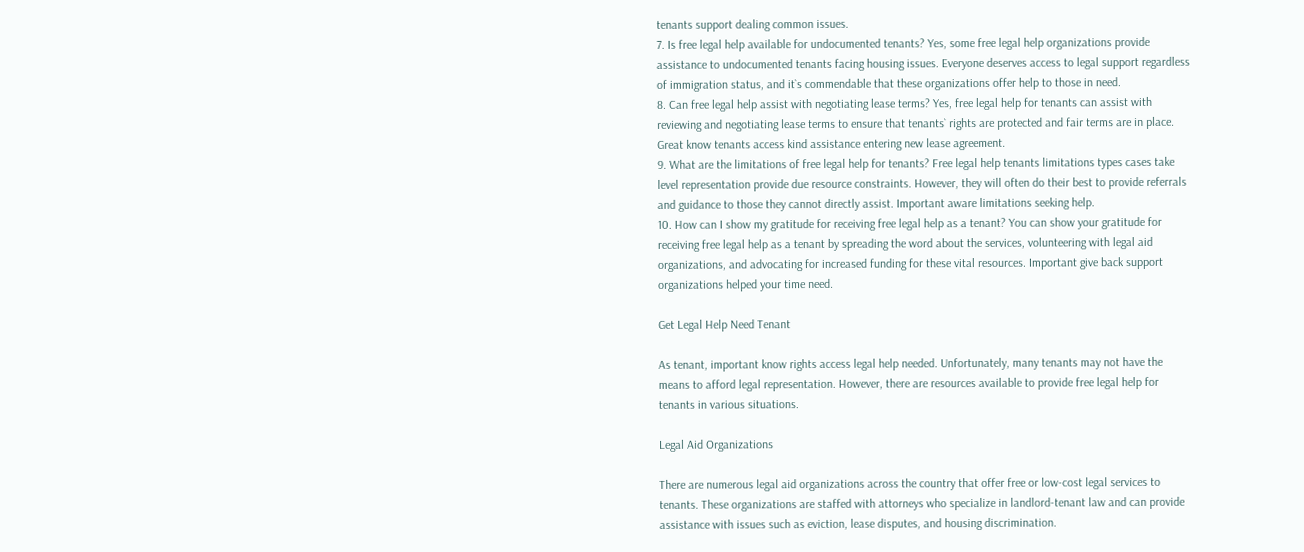tenants support dealing common issues.
7. Is free legal help available for undocumented tenants? Yes, some free legal help organizations provide assistance to undocumented tenants facing housing issues. Everyone deserves access to legal support regardless of immigration status, and it`s commendable that these organizations offer help to those in need.
8. Can free legal help assist with negotiating lease terms? Yes, free legal help for tenants can assist with reviewing and negotiating lease terms to ensure that tenants` rights are protected and fair terms are in place. Great know tenants access kind assistance entering new lease agreement.
9. What are the limitations of free legal help for tenants? Free legal help tenants limitations types cases take level representation provide due resource constraints. However, they will often do their best to provide referrals and guidance to those they cannot directly assist. Important aware limitations seeking help.
10. How can I show my gratitude for receiving free legal help as a tenant? You can show your gratitude for receiving free legal help as a tenant by spreading the word about the services, volunteering with legal aid organizations, and advocating for increased funding for these vital resources. Important give back support organizations helped your time need.

Get Legal Help Need Tenant

As tenant, important know rights access legal help needed. Unfortunately, many tenants may not have the means to afford legal representation. However, there are resources available to provide free legal help for tenants in various situations.

Legal Aid Organizations

There are numerous legal aid organizations across the country that offer free or low-cost legal services to tenants. These organizations are staffed with attorneys who specialize in landlord-tenant law and can provide assistance with issues such as eviction, lease disputes, and housing discrimination.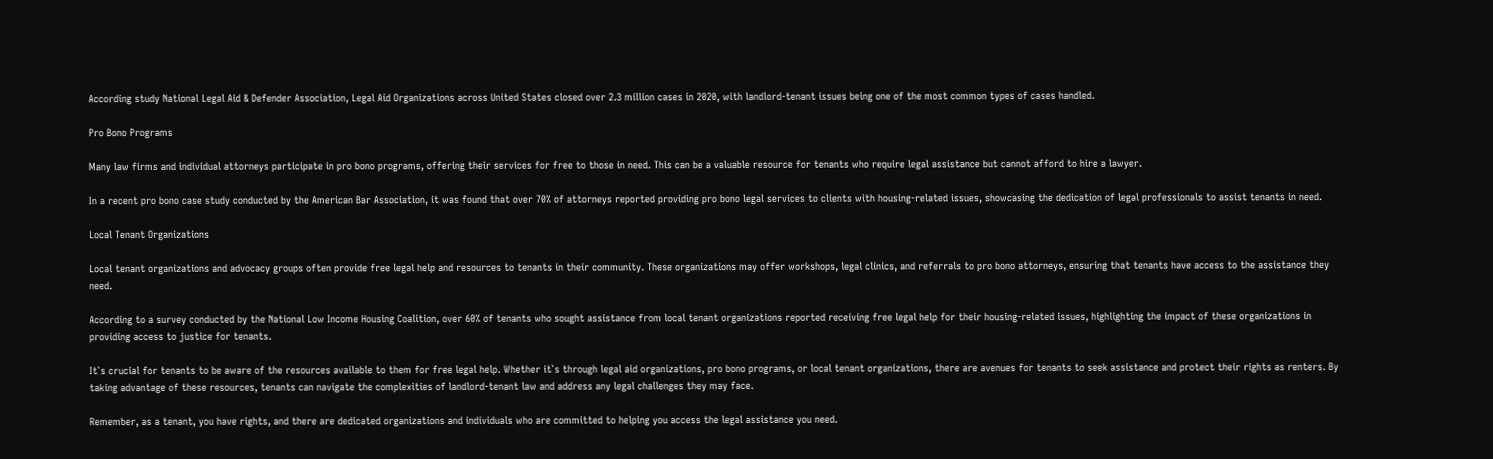According study National Legal Aid & Defender Association, Legal Aid Organizations across United States closed over 2.3 million cases in 2020, with landlord-tenant issues being one of the most common types of cases handled.

Pro Bono Programs

Many law firms and individual attorneys participate in pro bono programs, offering their services for free to those in need. This can be a valuable resource for tenants who require legal assistance but cannot afford to hire a lawyer.

In a recent pro bono case study conducted by the American Bar Association, it was found that over 70% of attorneys reported providing pro bono legal services to clients with housing-related issues, showcasing the dedication of legal professionals to assist tenants in need.

Local Tenant Organizations

Local tenant organizations and advocacy groups often provide free legal help and resources to tenants in their community. These organizations may offer workshops, legal clinics, and referrals to pro bono attorneys, ensuring that tenants have access to the assistance they need.

According to a survey conducted by the National Low Income Housing Coalition, over 60% of tenants who sought assistance from local tenant organizations reported receiving free legal help for their housing-related issues, highlighting the impact of these organizations in providing access to justice for tenants.

It`s crucial for tenants to be aware of the resources available to them for free legal help. Whether it`s through legal aid organizations, pro bono programs, or local tenant organizations, there are avenues for tenants to seek assistance and protect their rights as renters. By taking advantage of these resources, tenants can navigate the complexities of landlord-tenant law and address any legal challenges they may face.

Remember, as a tenant, you have rights, and there are dedicated organizations and individuals who are committed to helping you access the legal assistance you need.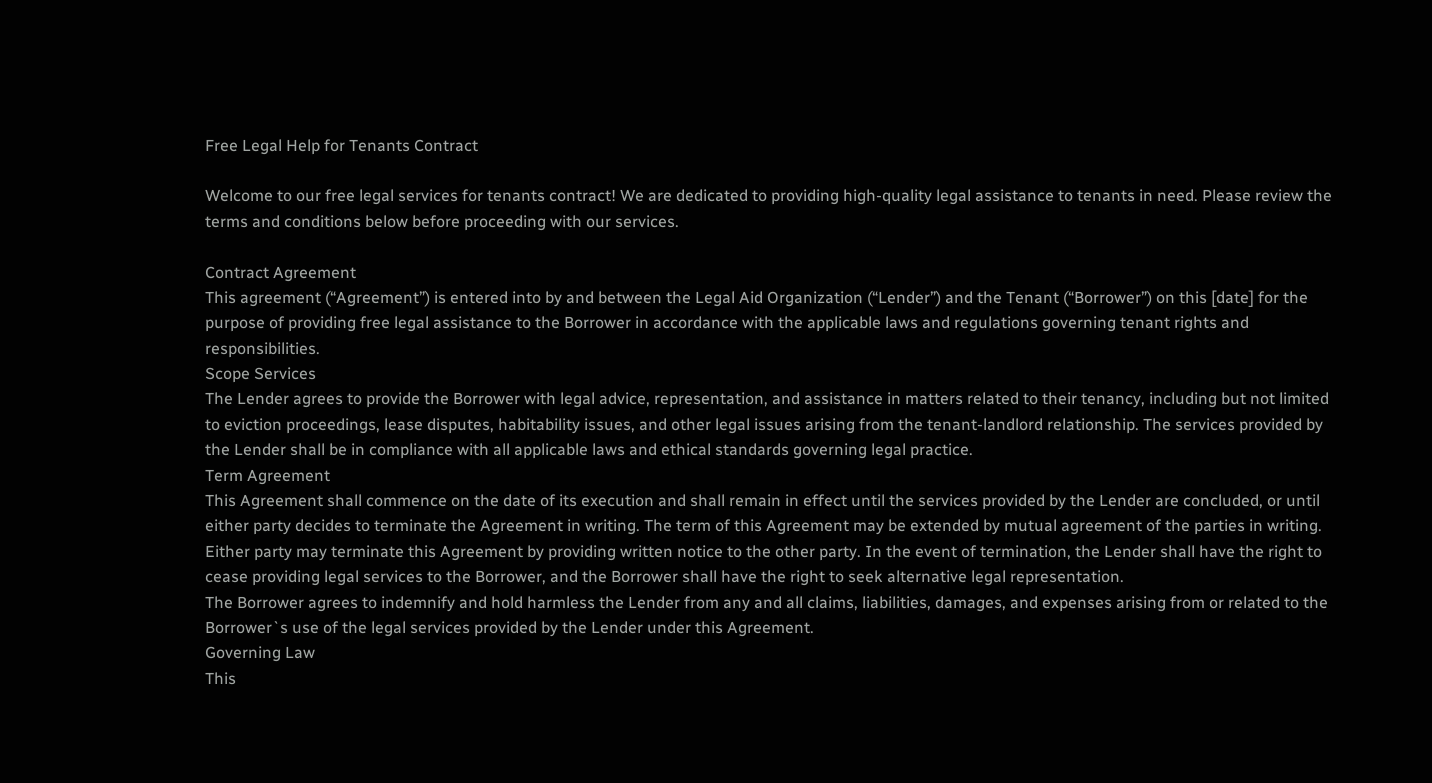Free Legal Help for Tenants Contract

Welcome to our free legal services for tenants contract! We are dedicated to providing high-quality legal assistance to tenants in need. Please review the terms and conditions below before proceeding with our services.

Contract Agreement
This agreement (“Agreement”) is entered into by and between the Legal Aid Organization (“Lender”) and the Tenant (“Borrower”) on this [date] for the purpose of providing free legal assistance to the Borrower in accordance with the applicable laws and regulations governing tenant rights and responsibilities.
Scope Services
The Lender agrees to provide the Borrower with legal advice, representation, and assistance in matters related to their tenancy, including but not limited to eviction proceedings, lease disputes, habitability issues, and other legal issues arising from the tenant-landlord relationship. The services provided by the Lender shall be in compliance with all applicable laws and ethical standards governing legal practice.
Term Agreement
This Agreement shall commence on the date of its execution and shall remain in effect until the services provided by the Lender are concluded, or until either party decides to terminate the Agreement in writing. The term of this Agreement may be extended by mutual agreement of the parties in writing.
Either party may terminate this Agreement by providing written notice to the other party. In the event of termination, the Lender shall have the right to cease providing legal services to the Borrower, and the Borrower shall have the right to seek alternative legal representation.
The Borrower agrees to indemnify and hold harmless the Lender from any and all claims, liabilities, damages, and expenses arising from or related to the Borrower`s use of the legal services provided by the Lender under this Agreement.
Governing Law
This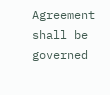Agreement shall be governed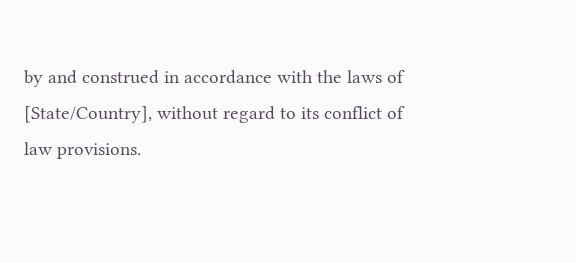by and construed in accordance with the laws of [State/Country], without regard to its conflict of law provisions.